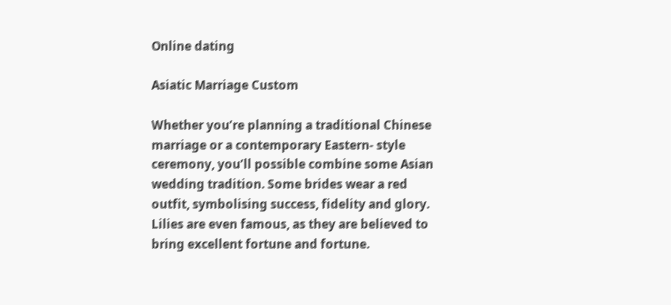Online dating

Asiatic Marriage Custom

Whether you’re planning a traditional Chinese marriage or a contemporary Eastern- style ceremony, you’ll possible combine some Asian wedding tradition. Some brides wear a red outfit, symbolising success, fidelity and glory. Lilies are even famous, as they are believed to bring excellent fortune and fortune.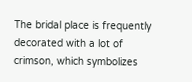The bridal place is frequently decorated with a lot of crimson, which symbolizes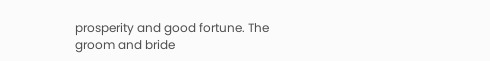prosperity and good fortune. The groom and bride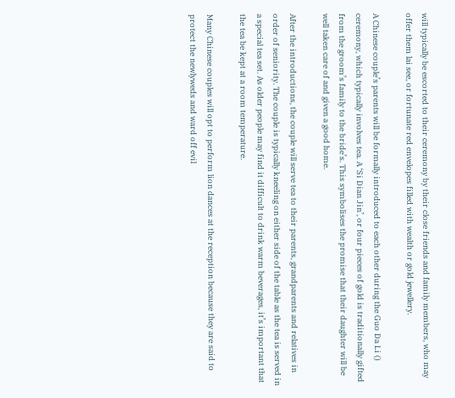will typically be escorted to their ceremony by their close friends and family members, who may offer them lai see, or fortunate red envelopes filled with wealth or gold jewellery.

A Chinese couple’s parents will be formally introduced to each other during the Guo Da Li () ceremony, which typically involves tea. A ‘Si Dian Jin’, or four pieces of gold is traditionally gifted from the groom’s family to the bride’s. This symbolises the promise that their daughter will be well taken care of and given a good home.

After the introductions, the couple will serve tea to their parents, grandparents and relatives in order of seniority. The couple is typically kneeling on either side of the table as the tea is served in a special tea set. As older people may find it difficult to drink warm beverages, it’s important that the tea be kept at a room temperature.

Many Chinese couples will opt to perform lion dances at the reception because they are said to protect the newlyweds and ward off evil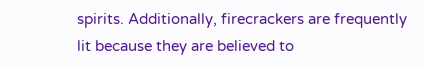spirits. Additionally, firecrackers are frequently lit because they are believed to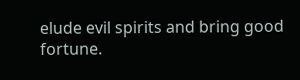elude evil spirits and bring good fortune.